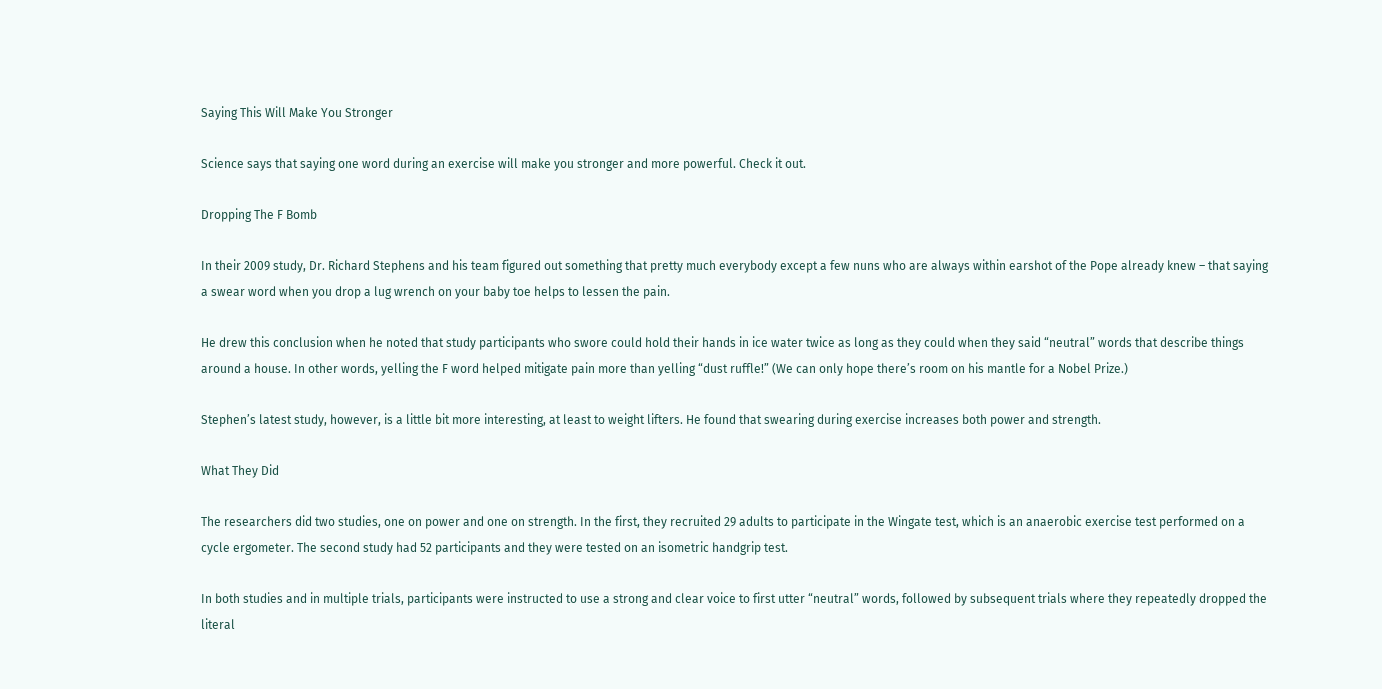Saying This Will Make You Stronger

Science says that saying one word during an exercise will make you stronger and more powerful. Check it out.

Dropping The F Bomb

In their 2009 study, Dr. Richard Stephens and his team figured out something that pretty much everybody except a few nuns who are always within earshot of the Pope already knew – that saying a swear word when you drop a lug wrench on your baby toe helps to lessen the pain.

He drew this conclusion when he noted that study participants who swore could hold their hands in ice water twice as long as they could when they said “neutral” words that describe things around a house. In other words, yelling the F word helped mitigate pain more than yelling “dust ruffle!” (We can only hope there’s room on his mantle for a Nobel Prize.)

Stephen’s latest study, however, is a little bit more interesting, at least to weight lifters. He found that swearing during exercise increases both power and strength.

What They Did

The researchers did two studies, one on power and one on strength. In the first, they recruited 29 adults to participate in the Wingate test, which is an anaerobic exercise test performed on a cycle ergometer. The second study had 52 participants and they were tested on an isometric handgrip test.

In both studies and in multiple trials, participants were instructed to use a strong and clear voice to first utter “neutral” words, followed by subsequent trials where they repeatedly dropped the literal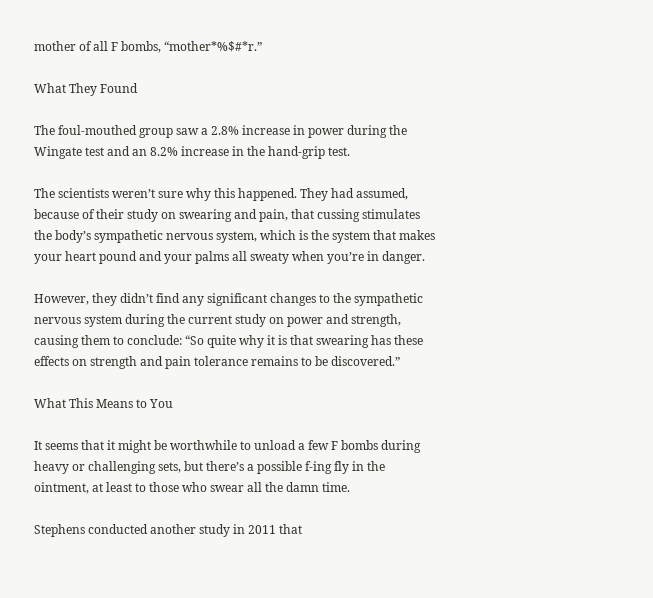mother of all F bombs, “mother*%$#*r.”

What They Found

The foul-mouthed group saw a 2.8% increase in power during the Wingate test and an 8.2% increase in the hand-grip test.

The scientists weren’t sure why this happened. They had assumed, because of their study on swearing and pain, that cussing stimulates the body’s sympathetic nervous system, which is the system that makes your heart pound and your palms all sweaty when you’re in danger.

However, they didn’t find any significant changes to the sympathetic nervous system during the current study on power and strength, causing them to conclude: “So quite why it is that swearing has these effects on strength and pain tolerance remains to be discovered.”

What This Means to You

It seems that it might be worthwhile to unload a few F bombs during heavy or challenging sets, but there’s a possible f-ing fly in the ointment, at least to those who swear all the damn time.

Stephens conducted another study in 2011 that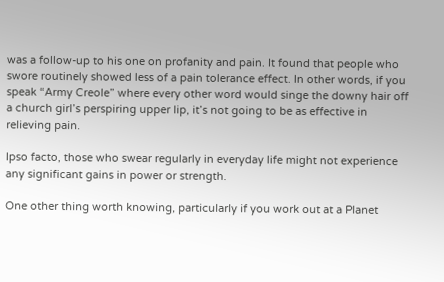was a follow-up to his one on profanity and pain. It found that people who swore routinely showed less of a pain tolerance effect. In other words, if you speak “Army Creole” where every other word would singe the downy hair off a church girl’s perspiring upper lip, it’s not going to be as effective in relieving pain.

Ipso facto, those who swear regularly in everyday life might not experience any significant gains in power or strength.

One other thing worth knowing, particularly if you work out at a Planet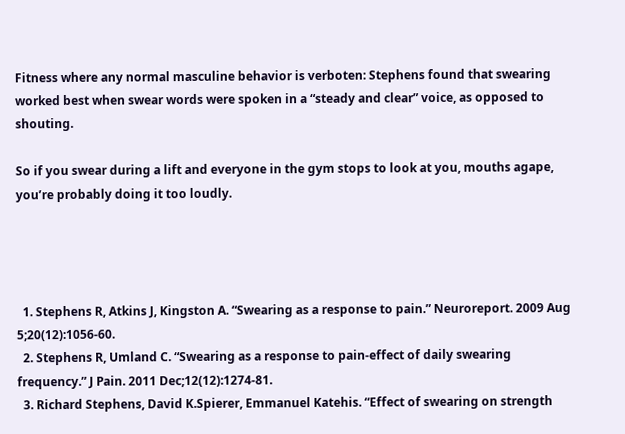Fitness where any normal masculine behavior is verboten: Stephens found that swearing worked best when swear words were spoken in a “steady and clear” voice, as opposed to shouting.

So if you swear during a lift and everyone in the gym stops to look at you, mouths agape, you’re probably doing it too loudly.




  1. Stephens R, Atkins J, Kingston A. “Swearing as a response to pain.” Neuroreport. 2009 Aug 5;20(12):1056-60.
  2. Stephens R, Umland C. “Swearing as a response to pain-effect of daily swearing frequency.” J Pain. 2011 Dec;12(12):1274-81.
  3. Richard Stephens, David K.Spierer, Emmanuel Katehis. “Effect of swearing on strength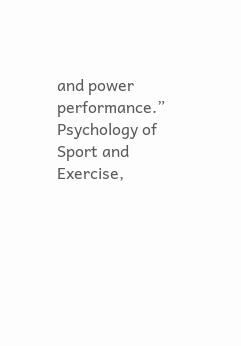and power performance.” Psychology of Sport and Exercise,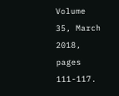Volume 35, March 2018, pages 111-117.